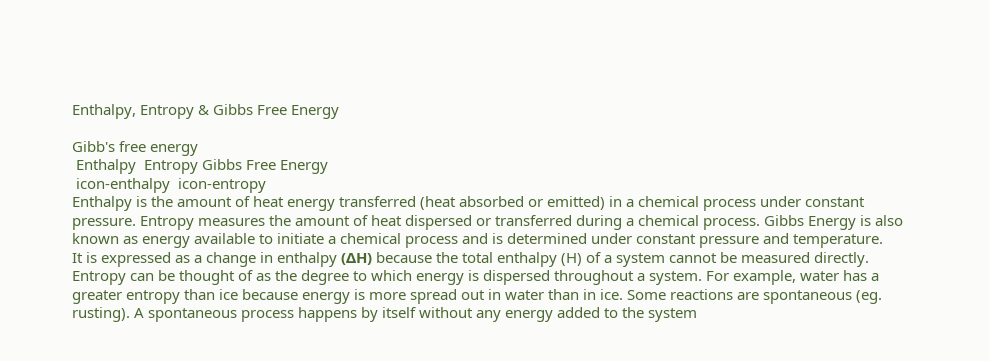Enthalpy, Entropy & Gibbs Free Energy

Gibb's free energy
 Enthalpy  Entropy Gibbs Free Energy
 icon-enthalpy  icon-entropy
Enthalpy is the amount of heat energy transferred (heat absorbed or emitted) in a chemical process under constant pressure. Entropy measures the amount of heat dispersed or transferred during a chemical process. Gibbs Energy is also known as energy available to initiate a chemical process and is determined under constant pressure and temperature.
It is expressed as a change in enthalpy (ΔH) because the total enthalpy (H) of a system cannot be measured directly.  Entropy can be thought of as the degree to which energy is dispersed throughout a system. For example, water has a greater entropy than ice because energy is more spread out in water than in ice. Some reactions are spontaneous (eg. rusting). A spontaneous process happens by itself without any energy added to the system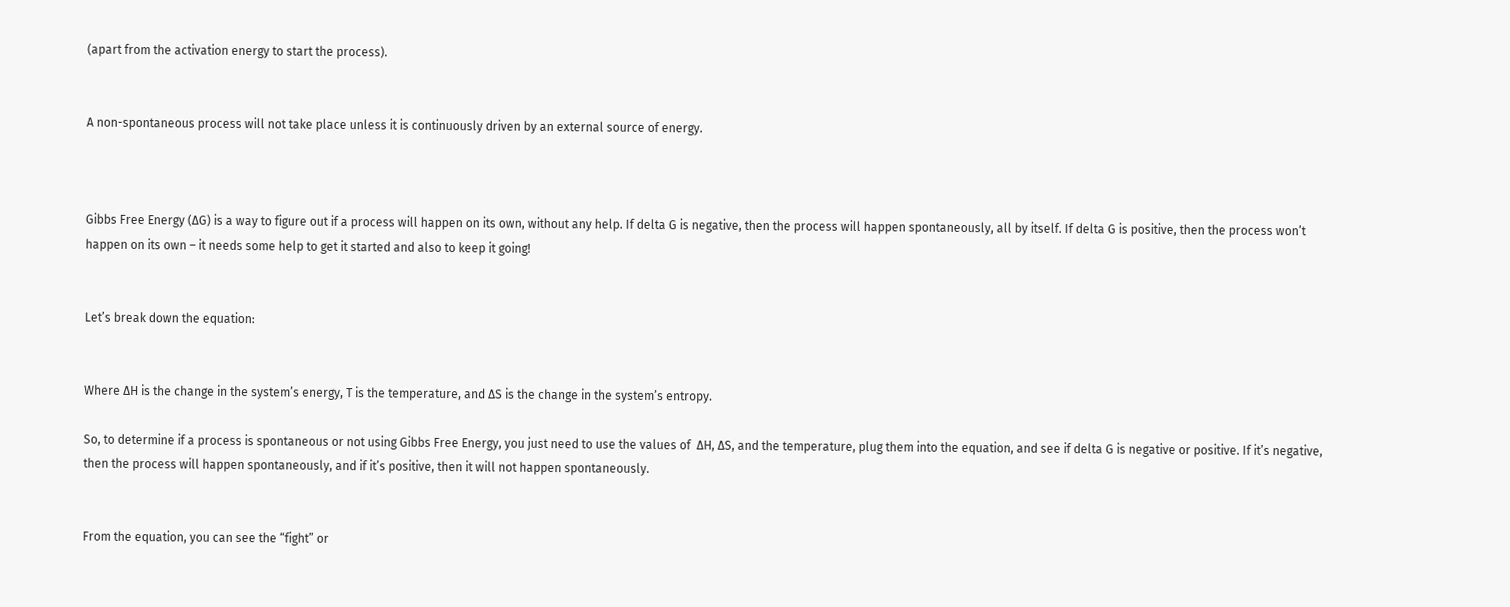(apart from the activation energy to start the process).


A non-spontaneous process will not take place unless it is continuously driven by an external source of energy.



Gibbs Free Energy (ΔG) is a way to figure out if a process will happen on its own, without any help. If delta G is negative, then the process will happen spontaneously, all by itself. If delta G is positive, then the process won’t happen on its own – it needs some help to get it started and also to keep it going!


Let’s break down the equation:


Where ΔH is the change in the system’s energy, T is the temperature, and ΔS is the change in the system’s entropy.

So, to determine if a process is spontaneous or not using Gibbs Free Energy, you just need to use the values of  ΔH, ΔS, and the temperature, plug them into the equation, and see if delta G is negative or positive. If it’s negative, then the process will happen spontaneously, and if it’s positive, then it will not happen spontaneously.


From the equation, you can see the “fight” or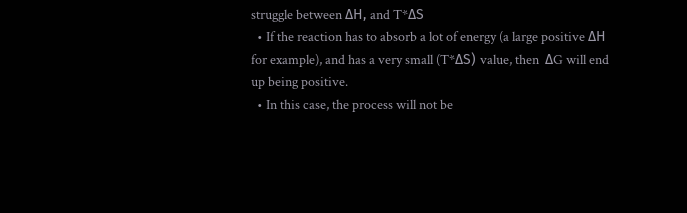struggle between ΔH, and T*ΔS
  • If the reaction has to absorb a lot of energy (a large positive ΔH for example), and has a very small (T*ΔS) value, then  ΔG will end up being positive.
  • In this case, the process will not be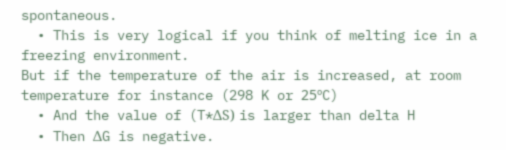spontaneous.
  • This is very logical if you think of melting ice in a freezing environment.
But if the temperature of the air is increased, at room temperature for instance (298 K or 25ºC)
  • And the value of (T*ΔS) is larger than delta H
  • Then ΔG is negative.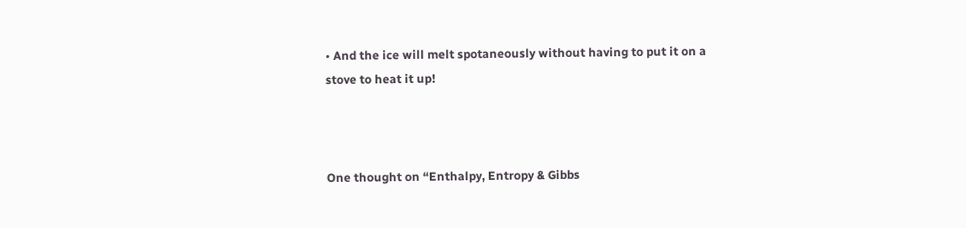• And the ice will melt spotaneously without having to put it on a stove to heat it up!



One thought on “Enthalpy, Entropy & Gibbs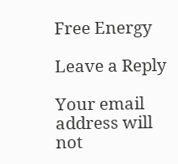Free Energy

Leave a Reply

Your email address will not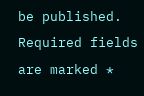be published. Required fields are marked *